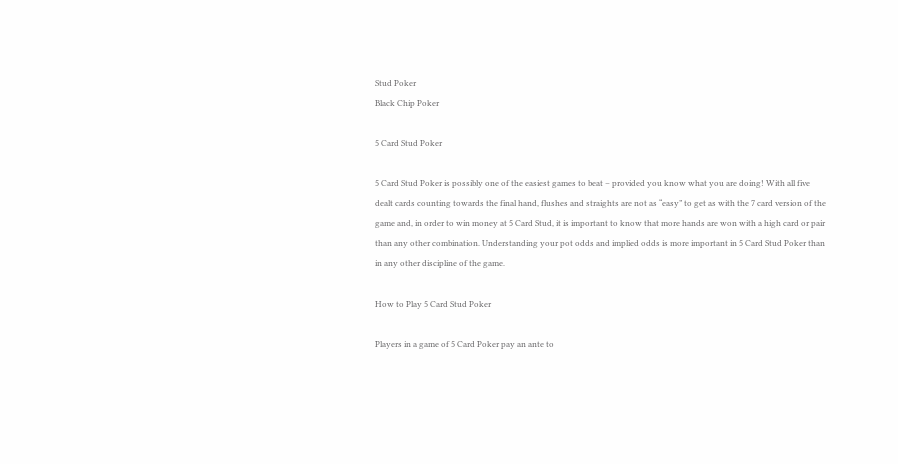Stud Poker
Black Chip Poker

5 Card Stud Poker

5 Card Stud Poker is possibly one of the easiest games to beat – provided you know what you are doing! With all five dealt cards counting towards the final hand, flushes and straights are not as “easy” to get as with the 7 card version of the game and, in order to win money at 5 Card Stud, it is important to know that more hands are won with a high card or pair than any other combination. Understanding your pot odds and implied odds is more important in 5 Card Stud Poker than in any other discipline of the game.

How to Play 5 Card Stud Poker

Players in a game of 5 Card Poker pay an ante to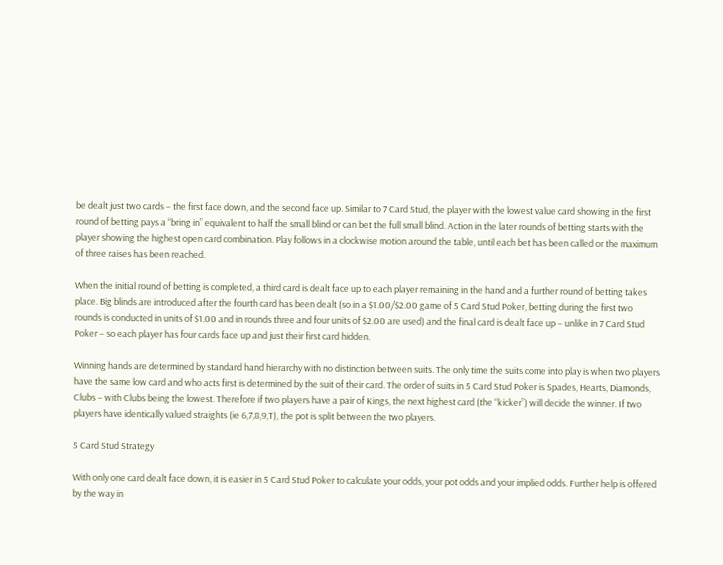be dealt just two cards – the first face down, and the second face up. Similar to 7 Card Stud, the player with the lowest value card showing in the first round of betting pays a “bring in” equivalent to half the small blind or can bet the full small blind. Action in the later rounds of betting starts with the player showing the highest open card combination. Play follows in a clockwise motion around the table, until each bet has been called or the maximum of three raises has been reached.

When the initial round of betting is completed, a third card is dealt face up to each player remaining in the hand and a further round of betting takes place. Big blinds are introduced after the fourth card has been dealt (so in a $1.00/$2.00 game of 5 Card Stud Poker, betting during the first two rounds is conducted in units of $1.00 and in rounds three and four units of $2.00 are used) and the final card is dealt face up – unlike in 7 Card Stud Poker – so each player has four cards face up and just their first card hidden.

Winning hands are determined by standard hand hierarchy with no distinction between suits. The only time the suits come into play is when two players have the same low card and who acts first is determined by the suit of their card. The order of suits in 5 Card Stud Poker is Spades, Hearts, Diamonds, Clubs – with Clubs being the lowest. Therefore if two players have a pair of Kings, the next highest card (the “kicker”) will decide the winner. If two players have identically valued straights (ie 6,7,8,9,T), the pot is split between the two players.

5 Card Stud Strategy

With only one card dealt face down, it is easier in 5 Card Stud Poker to calculate your odds, your pot odds and your implied odds. Further help is offered by the way in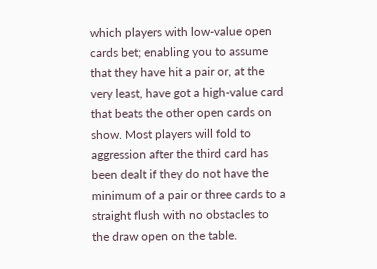which players with low-value open cards bet; enabling you to assume that they have hit a pair or, at the very least, have got a high-value card that beats the other open cards on show. Most players will fold to aggression after the third card has been dealt if they do not have the minimum of a pair or three cards to a straight flush with no obstacles to the draw open on the table.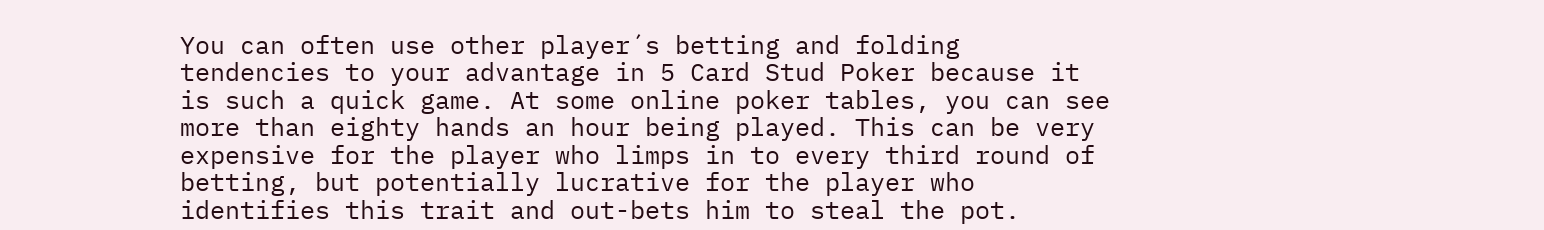You can often use other player´s betting and folding tendencies to your advantage in 5 Card Stud Poker because it is such a quick game. At some online poker tables, you can see more than eighty hands an hour being played. This can be very expensive for the player who limps in to every third round of betting, but potentially lucrative for the player who identifies this trait and out-bets him to steal the pot.